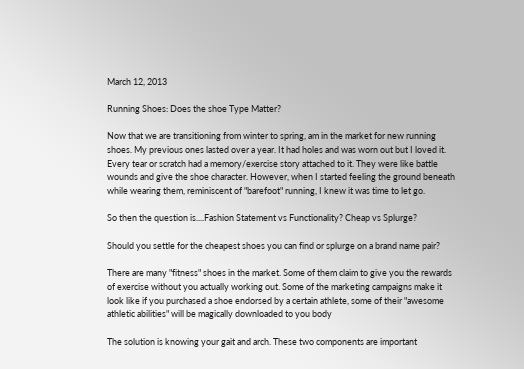March 12, 2013

Running Shoes: Does the shoe Type Matter?

Now that we are transitioning from winter to spring, am in the market for new running shoes. My previous ones lasted over a year. It had holes and was worn out but I loved it. Every tear or scratch had a memory/exercise story attached to it. They were like battle wounds and give the shoe character. However, when I started feeling the ground beneath while wearing them, reminiscent of "barefoot" running, I knew it was time to let go.

So then the question is....Fashion Statement vs Functionality? Cheap vs Splurge?

Should you settle for the cheapest shoes you can find or splurge on a brand name pair?

There are many "fitness" shoes in the market. Some of them claim to give you the rewards of exercise without you actually working out. Some of the marketing campaigns make it look like if you purchased a shoe endorsed by a certain athlete, some of their "awesome athletic abilities" will be magically downloaded to you body

The solution is knowing your gait and arch. These two components are important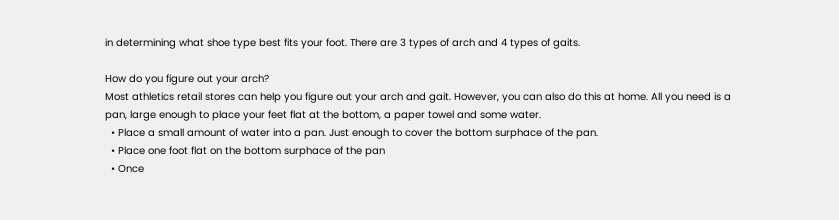in determining what shoe type best fits your foot. There are 3 types of arch and 4 types of gaits.

How do you figure out your arch?
Most athletics retail stores can help you figure out your arch and gait. However, you can also do this at home. All you need is a pan, large enough to place your feet flat at the bottom, a paper towel and some water.
  • Place a small amount of water into a pan. Just enough to cover the bottom surphace of the pan.
  • Place one foot flat on the bottom surphace of the pan
  • Once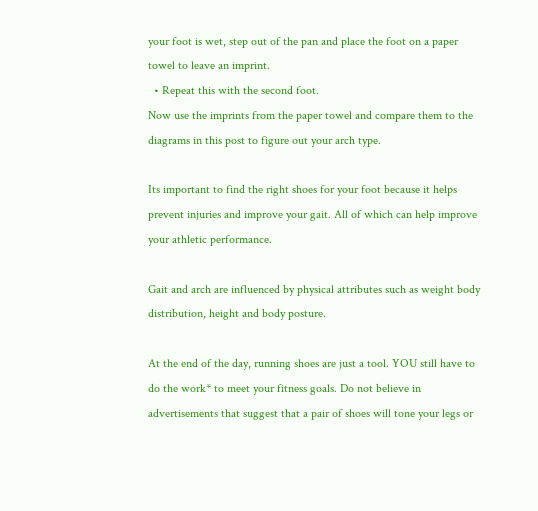your foot is wet, step out of the pan and place the foot on a paper towel to leave an imprint.
  • Repeat this with the second foot.
Now use the imprints from the paper towel and compare them to the diagrams in this post to figure out your arch type.

Its important to find the right shoes for your foot because it helps prevent injuries and improve your gait. All of which can help improve your athletic performance.

Gait and arch are influenced by physical attributes such as weight body distribution, height and body posture.

At the end of the day, running shoes are just a tool. YOU still have to do the work* to meet your fitness goals. Do not believe in advertisements that suggest that a pair of shoes will tone your legs or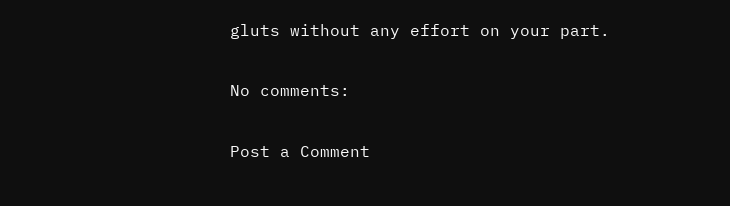gluts without any effort on your part.

No comments:

Post a Comment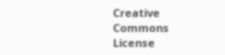Creative Commons License